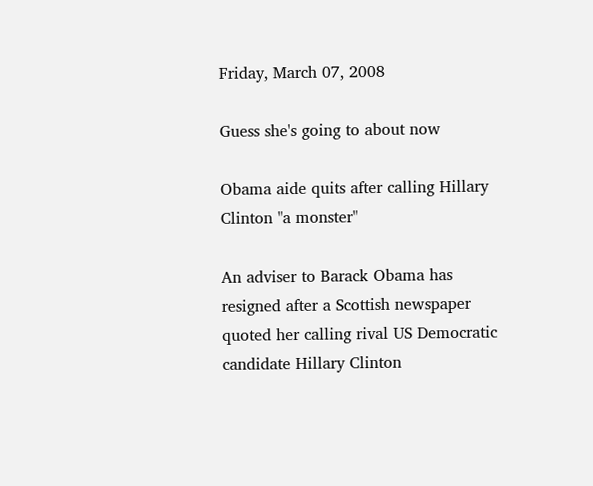Friday, March 07, 2008

Guess she's going to about now

Obama aide quits after calling Hillary Clinton "a monster"

An adviser to Barack Obama has resigned after a Scottish newspaper quoted her calling rival US Democratic candidate Hillary Clinton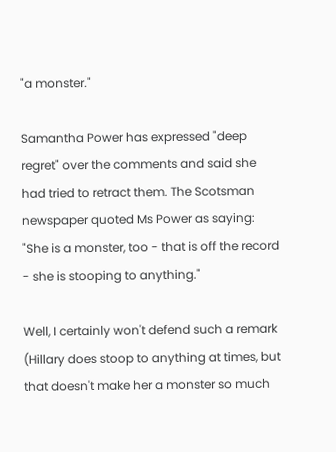"a monster."

Samantha Power has expressed "deep regret" over the comments and said she had tried to retract them. The Scotsman newspaper quoted Ms Power as saying: "She is a monster, too - that is off the record - she is stooping to anything."

Well, I certainly won't defend such a remark (Hillary does stoop to anything at times, but that doesn't make her a monster so much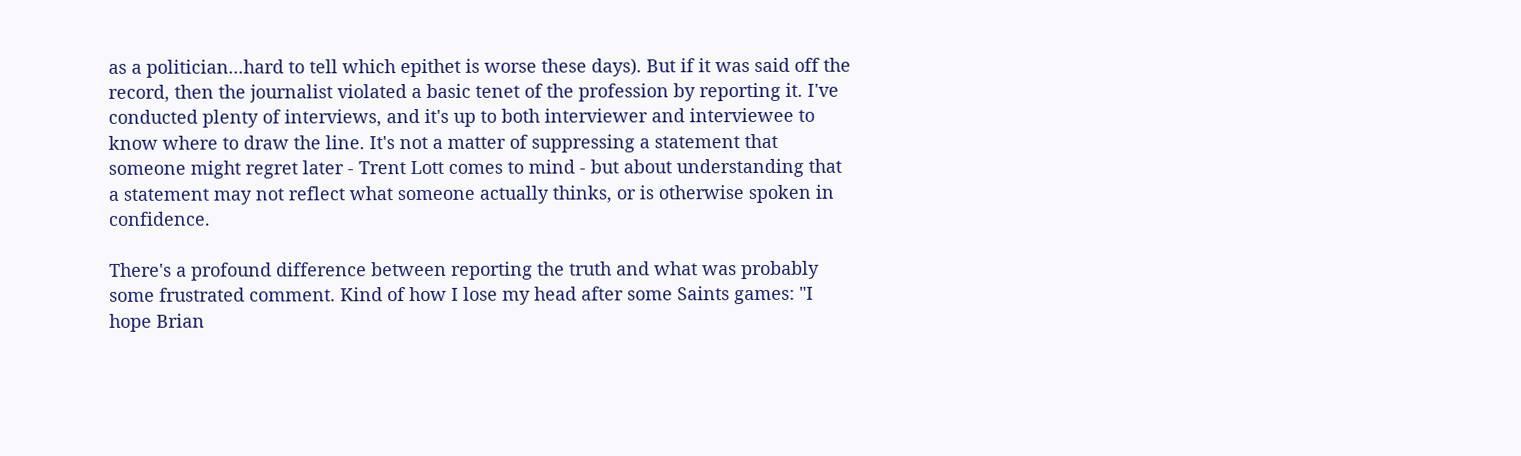as a politician...hard to tell which epithet is worse these days). But if it was said off the record, then the journalist violated a basic tenet of the profession by reporting it. I've conducted plenty of interviews, and it's up to both interviewer and interviewee to know where to draw the line. It's not a matter of suppressing a statement that someone might regret later - Trent Lott comes to mind - but about understanding that a statement may not reflect what someone actually thinks, or is otherwise spoken in confidence.

There's a profound difference between reporting the truth and what was probably some frustrated comment. Kind of how I lose my head after some Saints games: "I hope Brian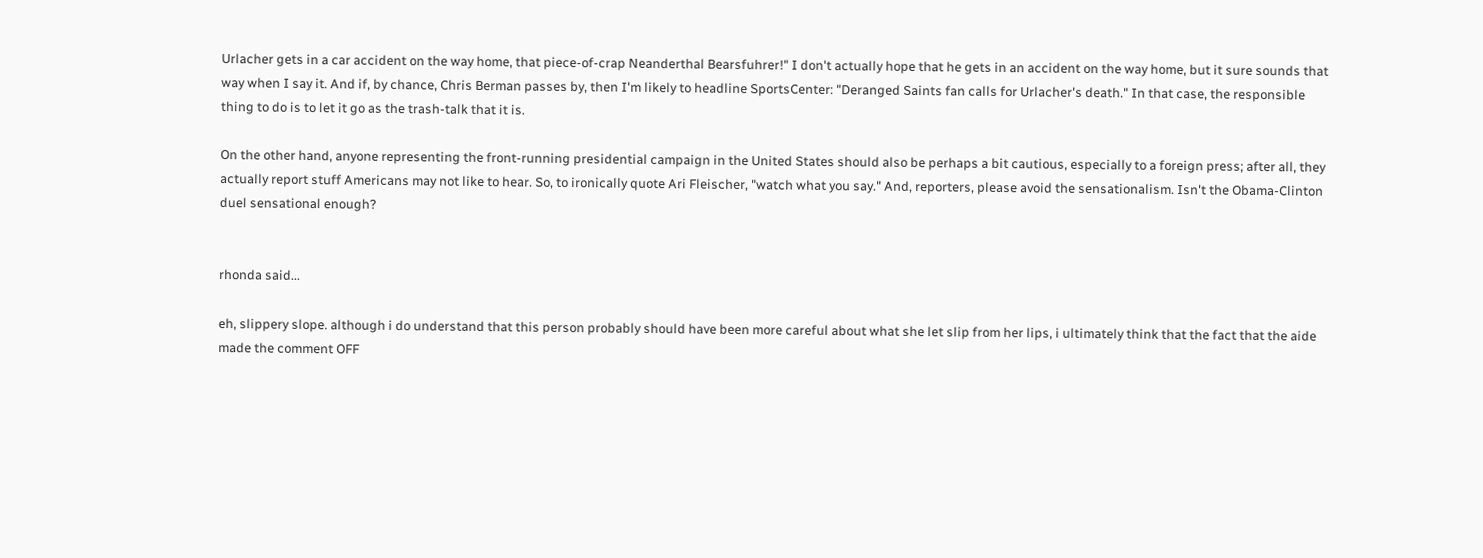Urlacher gets in a car accident on the way home, that piece-of-crap Neanderthal Bearsfuhrer!" I don't actually hope that he gets in an accident on the way home, but it sure sounds that way when I say it. And if, by chance, Chris Berman passes by, then I'm likely to headline SportsCenter: "Deranged Saints fan calls for Urlacher's death." In that case, the responsible thing to do is to let it go as the trash-talk that it is.

On the other hand, anyone representing the front-running presidential campaign in the United States should also be perhaps a bit cautious, especially to a foreign press; after all, they actually report stuff Americans may not like to hear. So, to ironically quote Ari Fleischer, "watch what you say." And, reporters, please avoid the sensationalism. Isn't the Obama-Clinton duel sensational enough?


rhonda said...

eh, slippery slope. although i do understand that this person probably should have been more careful about what she let slip from her lips, i ultimately think that the fact that the aide made the comment OFF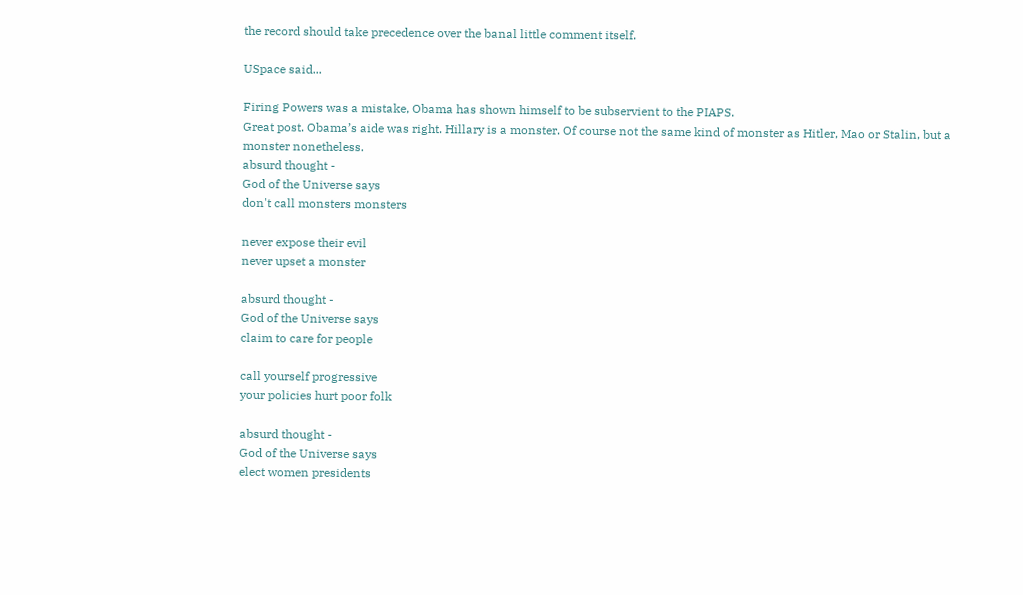the record should take precedence over the banal little comment itself.

USpace said...

Firing Powers was a mistake, Obama has shown himself to be subservient to the PIAPS.
Great post. Obama’s aide was right. Hillary is a monster. Of course not the same kind of monster as Hitler, Mao or Stalin, but a monster nonetheless.
absurd thought -
God of the Universe says
don't call monsters monsters

never expose their evil
never upset a monster

absurd thought -
God of the Universe says
claim to care for people

call yourself progressive
your policies hurt poor folk

absurd thought -
God of the Universe says
elect women presidents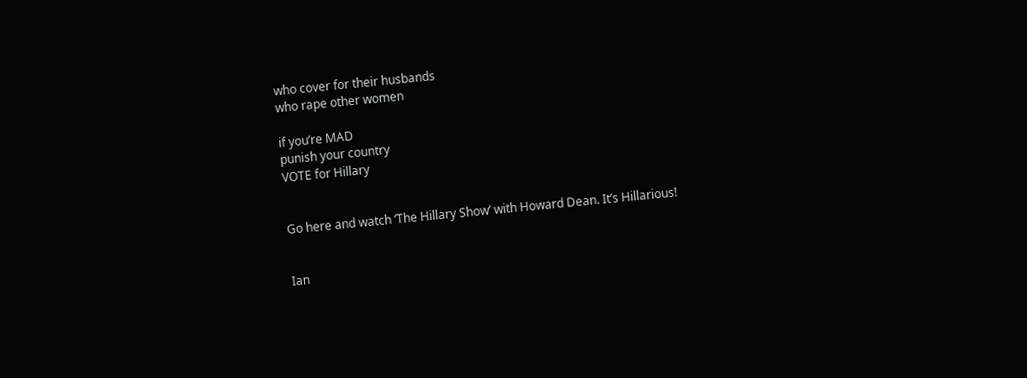who cover for their husbands
who rape other women

if you’re MAD
punish your country
VOTE for Hillary


Go here and watch ‘The Hillary Show’ with Howard Dean. It’s Hillarious!


Ian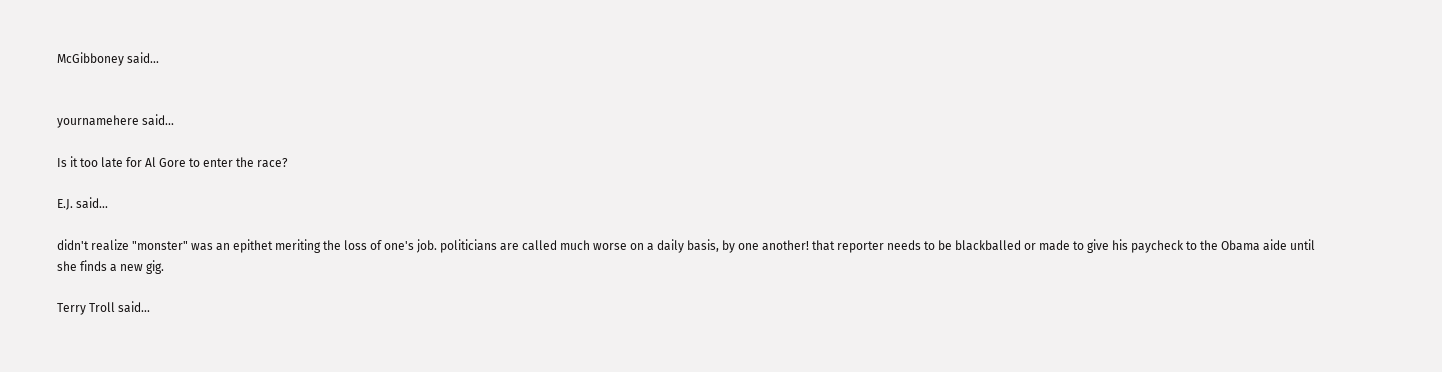McGibboney said...


yournamehere said...

Is it too late for Al Gore to enter the race?

E.J. said...

didn't realize "monster" was an epithet meriting the loss of one's job. politicians are called much worse on a daily basis, by one another! that reporter needs to be blackballed or made to give his paycheck to the Obama aide until she finds a new gig.

Terry Troll said...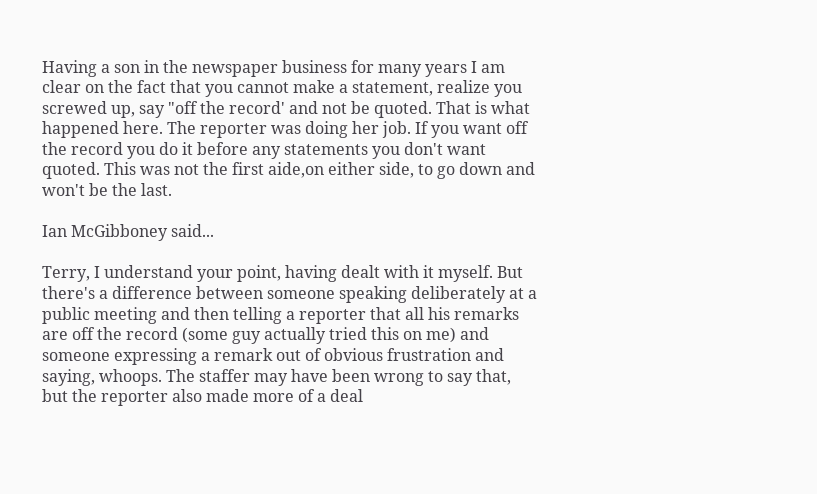Having a son in the newspaper business for many years I am clear on the fact that you cannot make a statement, realize you screwed up, say "off the record' and not be quoted. That is what happened here. The reporter was doing her job. If you want off the record you do it before any statements you don't want quoted. This was not the first aide,on either side, to go down and won't be the last.

Ian McGibboney said...

Terry, I understand your point, having dealt with it myself. But there's a difference between someone speaking deliberately at a public meeting and then telling a reporter that all his remarks are off the record (some guy actually tried this on me) and someone expressing a remark out of obvious frustration and saying, whoops. The staffer may have been wrong to say that, but the reporter also made more of a deal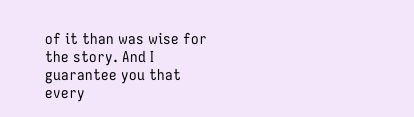of it than was wise for the story. And I guarantee you that every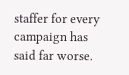staffer for every campaign has said far worse.